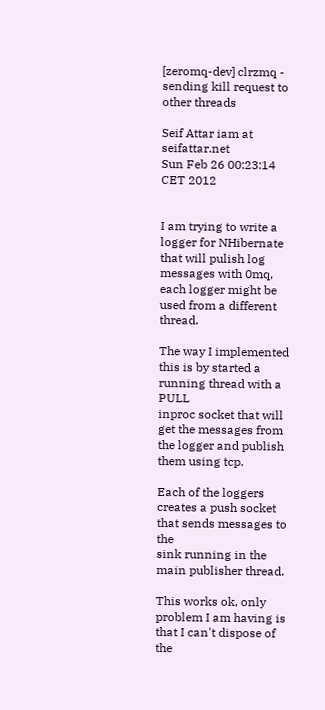[zeromq-dev] clrzmq - sending kill request to other threads

Seif Attar iam at seifattar.net
Sun Feb 26 00:23:14 CET 2012


I am trying to write a logger for NHibernate that will pulish log
messages with 0mq, each logger might be used from a different thread.

The way I implemented this is by started a running thread with a PULL
inproc socket that will get the messages from the logger and publish
them using tcp.

Each of the loggers creates a push socket that sends messages to the
sink running in the main publisher thread.

This works ok, only problem I am having is that I can't dispose of the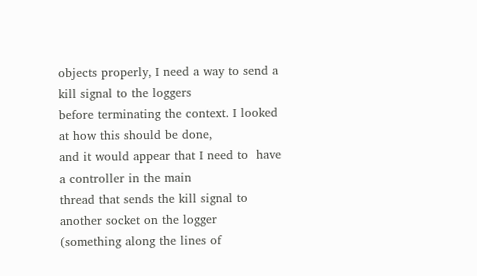objects properly, I need a way to send a kill signal to the loggers
before terminating the context. I looked at how this should be done,
and it would appear that I need to  have a controller in the main
thread that sends the kill signal to another socket on the logger
(something along the lines of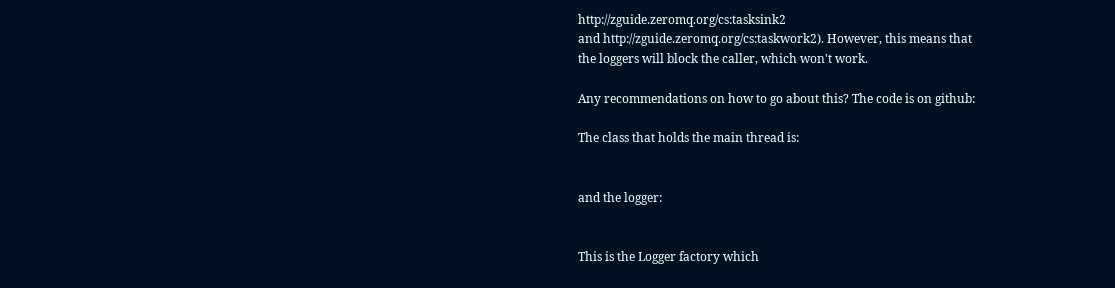http://zguide.zeromq.org/cs:tasksink2
and http://zguide.zeromq.org/cs:taskwork2). However, this means that
the loggers will block the caller, which won't work.

Any recommendations on how to go about this? The code is on github:

The class that holds the main thread is:


and the logger:


This is the Logger factory which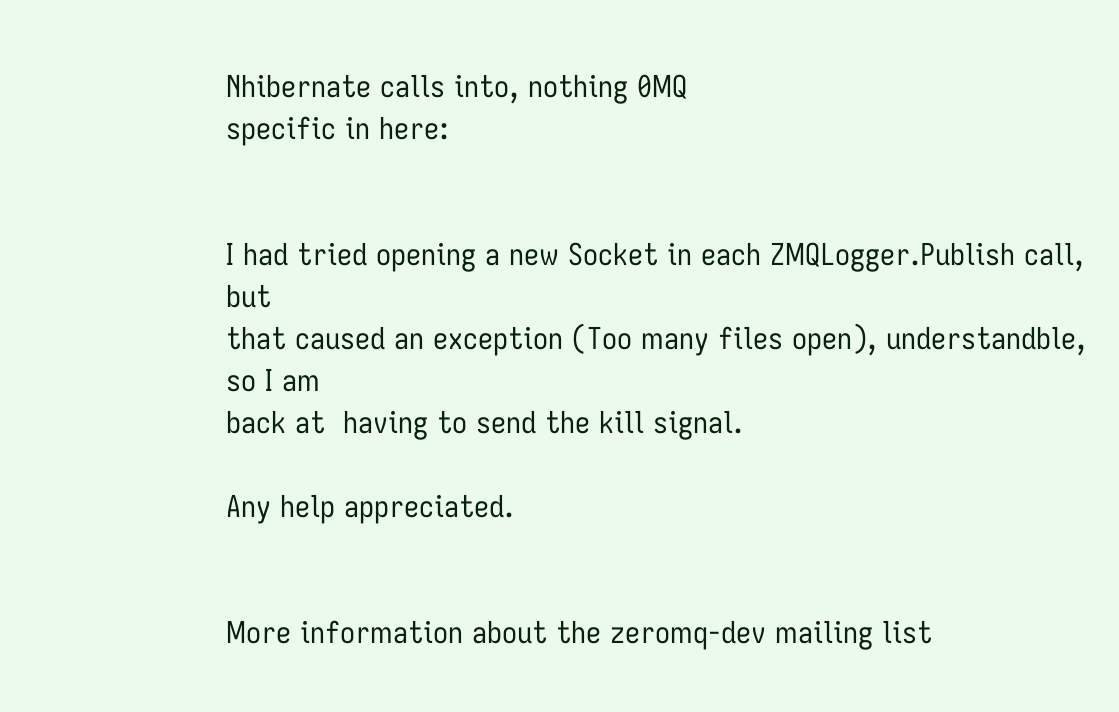Nhibernate calls into, nothing 0MQ
specific in here:


I had tried opening a new Socket in each ZMQLogger.Publish call, but
that caused an exception (Too many files open), understandble, so I am
back at  having to send the kill signal.

Any help appreciated.


More information about the zeromq-dev mailing list